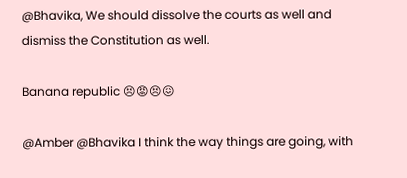@Bhavika, We should dissolve the courts as well and dismiss the Constitution as well.

Banana republic 😣😡😣😖

@Amber @Bhavika I think the way things are going, with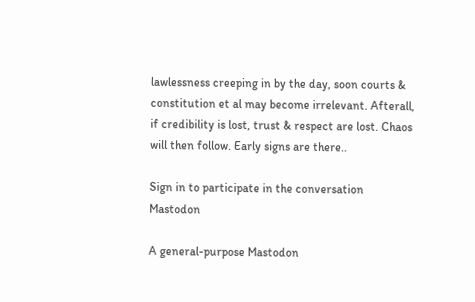lawlessness creeping in by the day, soon courts & constitution et al may become irrelevant. Afterall, if credibility is lost, trust & respect are lost. Chaos will then follow. Early signs are there..

Sign in to participate in the conversation
Mastodon

A general-purpose Mastodon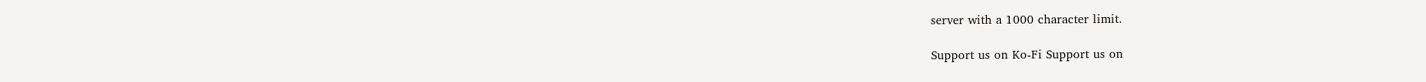server with a 1000 character limit.

Support us on Ko-Fi Support us on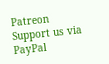Patreon Support us via PayPal